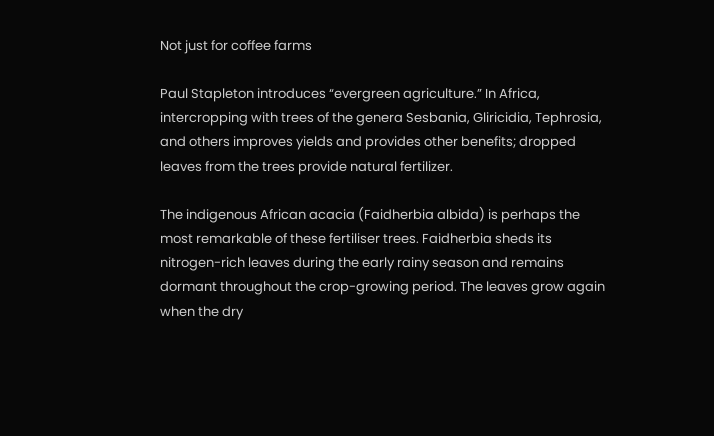Not just for coffee farms

Paul Stapleton introduces “evergreen agriculture.” In Africa, intercropping with trees of the genera Sesbania, Gliricidia, Tephrosia, and others improves yields and provides other benefits; dropped leaves from the trees provide natural fertilizer.

The indigenous African acacia (Faidherbia albida) is perhaps the most remarkable of these fertiliser trees. Faidherbia sheds its nitrogen-rich leaves during the early rainy season and remains dormant throughout the crop-growing period. The leaves grow again when the dry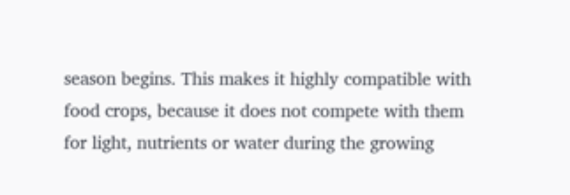season begins. This makes it highly compatible with food crops, because it does not compete with them for light, nutrients or water during the growing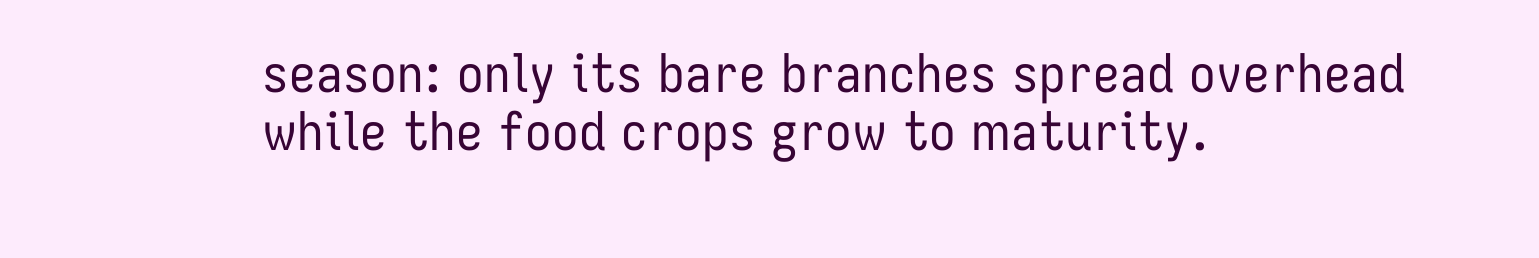season: only its bare branches spread overhead while the food crops grow to maturity.